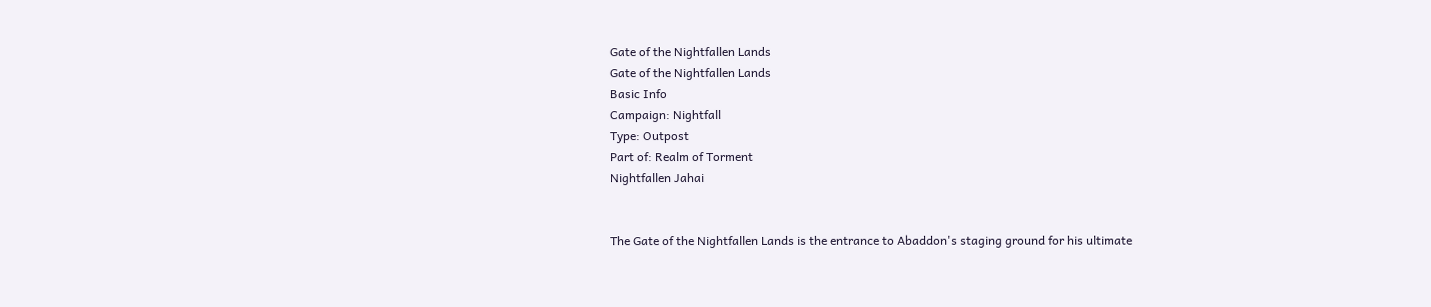Gate of the Nightfallen Lands
Gate of the Nightfallen Lands
Basic Info
Campaign: Nightfall
Type: Outpost
Part of: Realm of Torment
Nightfallen Jahai


The Gate of the Nightfallen Lands is the entrance to Abaddon's staging ground for his ultimate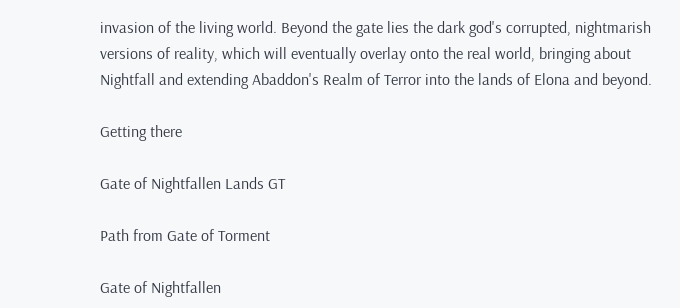invasion of the living world. Beyond the gate lies the dark god's corrupted, nightmarish versions of reality, which will eventually overlay onto the real world, bringing about Nightfall and extending Abaddon's Realm of Terror into the lands of Elona and beyond.

Getting there

Gate of Nightfallen Lands GT

Path from Gate of Torment

Gate of Nightfallen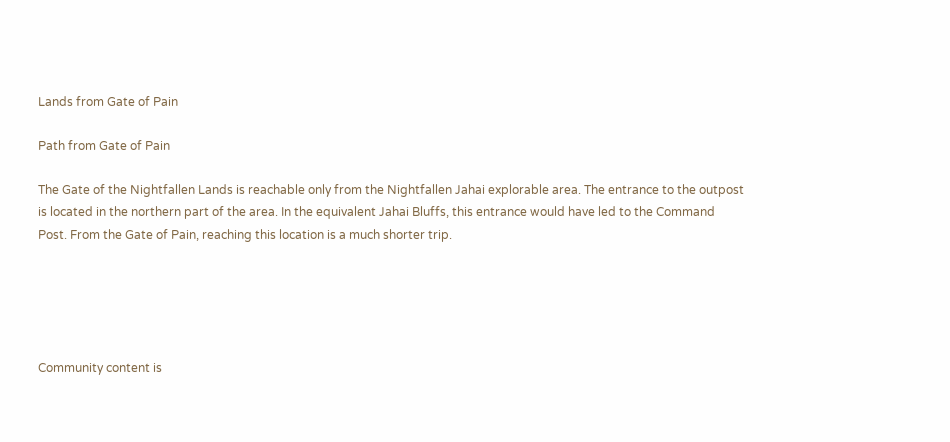Lands from Gate of Pain

Path from Gate of Pain

The Gate of the Nightfallen Lands is reachable only from the Nightfallen Jahai explorable area. The entrance to the outpost is located in the northern part of the area. In the equivalent Jahai Bluffs, this entrance would have led to the Command Post. From the Gate of Pain, reaching this location is a much shorter trip.





Community content is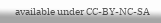available under CC-BY-NC-SA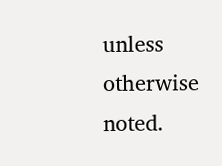unless otherwise noted.